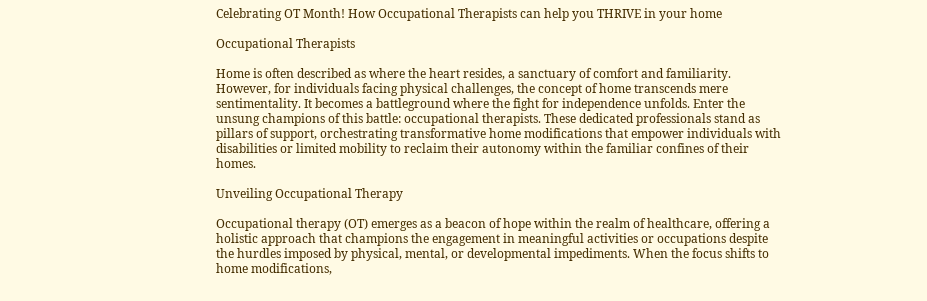Celebrating OT Month! How Occupational Therapists can help you THRIVE in your home

Occupational Therapists

Home is often described as where the heart resides, a sanctuary of comfort and familiarity. However, for individuals facing physical challenges, the concept of home transcends mere sentimentality. It becomes a battleground where the fight for independence unfolds. Enter the unsung champions of this battle: occupational therapists. These dedicated professionals stand as pillars of support, orchestrating transformative home modifications that empower individuals with disabilities or limited mobility to reclaim their autonomy within the familiar confines of their homes.

Unveiling Occupational Therapy

Occupational therapy (OT) emerges as a beacon of hope within the realm of healthcare, offering a holistic approach that champions the engagement in meaningful activities or occupations despite the hurdles imposed by physical, mental, or developmental impediments. When the focus shifts to home modifications,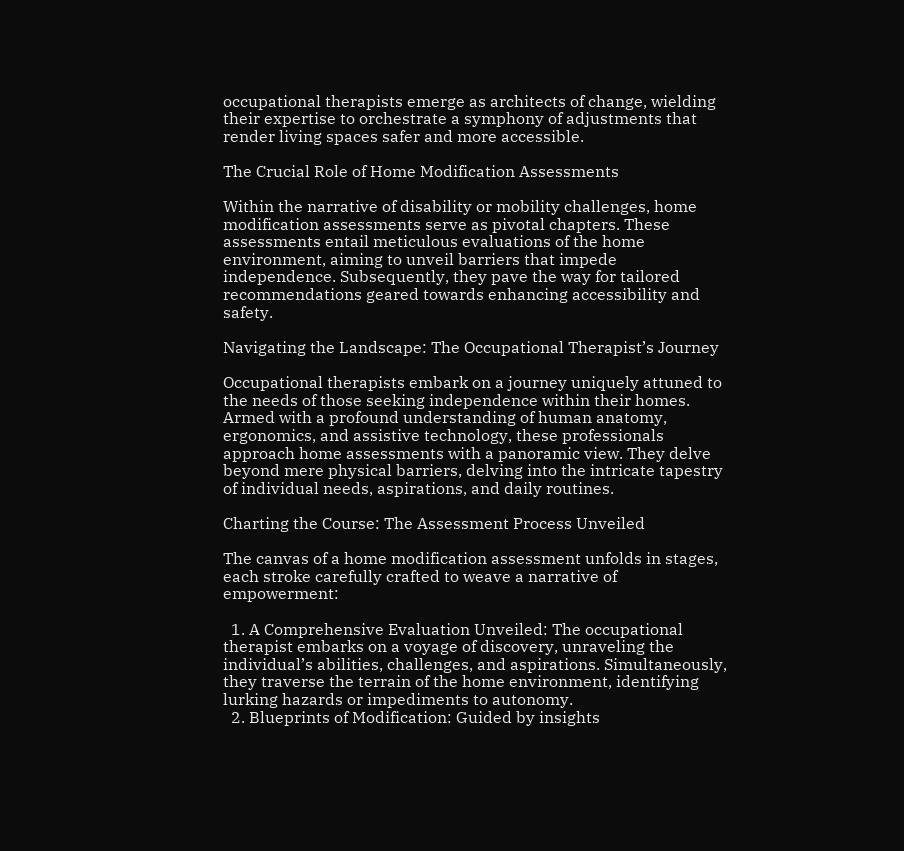occupational therapists emerge as architects of change, wielding their expertise to orchestrate a symphony of adjustments that render living spaces safer and more accessible.

The Crucial Role of Home Modification Assessments

Within the narrative of disability or mobility challenges, home modification assessments serve as pivotal chapters. These assessments entail meticulous evaluations of the home environment, aiming to unveil barriers that impede independence. Subsequently, they pave the way for tailored recommendations geared towards enhancing accessibility and safety.

Navigating the Landscape: The Occupational Therapist’s Journey

Occupational therapists embark on a journey uniquely attuned to the needs of those seeking independence within their homes. Armed with a profound understanding of human anatomy, ergonomics, and assistive technology, these professionals approach home assessments with a panoramic view. They delve beyond mere physical barriers, delving into the intricate tapestry of individual needs, aspirations, and daily routines.

Charting the Course: The Assessment Process Unveiled

The canvas of a home modification assessment unfolds in stages, each stroke carefully crafted to weave a narrative of empowerment:

  1. A Comprehensive Evaluation Unveiled: The occupational therapist embarks on a voyage of discovery, unraveling the individual’s abilities, challenges, and aspirations. Simultaneously, they traverse the terrain of the home environment, identifying lurking hazards or impediments to autonomy.
  2. Blueprints of Modification: Guided by insights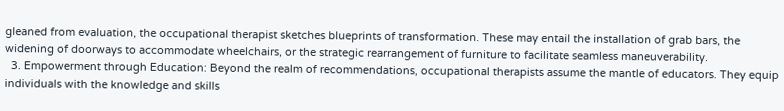gleaned from evaluation, the occupational therapist sketches blueprints of transformation. These may entail the installation of grab bars, the widening of doorways to accommodate wheelchairs, or the strategic rearrangement of furniture to facilitate seamless maneuverability.
  3. Empowerment through Education: Beyond the realm of recommendations, occupational therapists assume the mantle of educators. They equip individuals with the knowledge and skills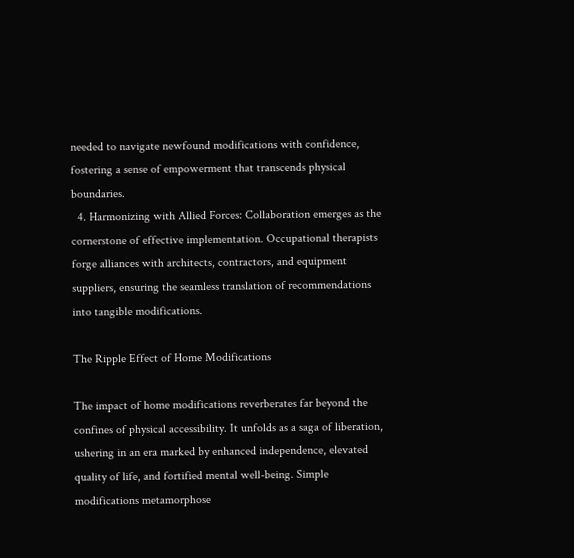needed to navigate newfound modifications with confidence, fostering a sense of empowerment that transcends physical boundaries.
  4. Harmonizing with Allied Forces: Collaboration emerges as the cornerstone of effective implementation. Occupational therapists forge alliances with architects, contractors, and equipment suppliers, ensuring the seamless translation of recommendations into tangible modifications.

The Ripple Effect of Home Modifications

The impact of home modifications reverberates far beyond the confines of physical accessibility. It unfolds as a saga of liberation, ushering in an era marked by enhanced independence, elevated quality of life, and fortified mental well-being. Simple modifications metamorphose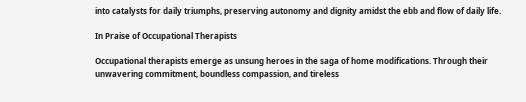into catalysts for daily triumphs, preserving autonomy and dignity amidst the ebb and flow of daily life.

In Praise of Occupational Therapists

Occupational therapists emerge as unsung heroes in the saga of home modifications. Through their unwavering commitment, boundless compassion, and tireless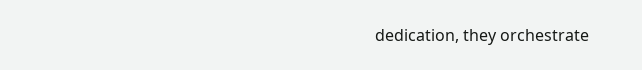dedication, they orchestrate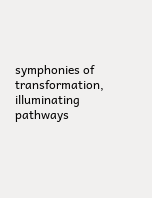symphonies of transformation, illuminating pathways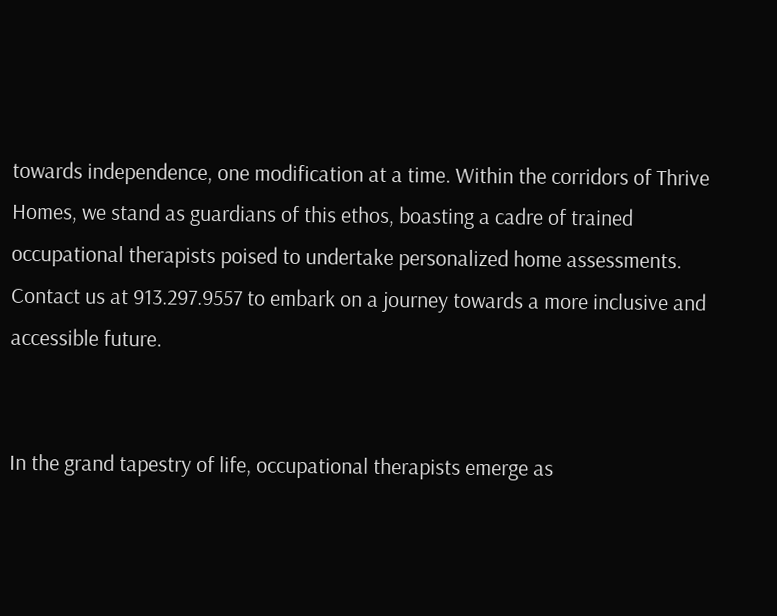towards independence, one modification at a time. Within the corridors of Thrive Homes, we stand as guardians of this ethos, boasting a cadre of trained occupational therapists poised to undertake personalized home assessments. Contact us at 913.297.9557 to embark on a journey towards a more inclusive and accessible future.


In the grand tapestry of life, occupational therapists emerge as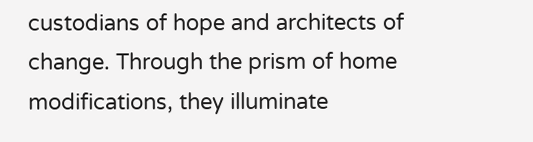custodians of hope and architects of change. Through the prism of home modifications, they illuminate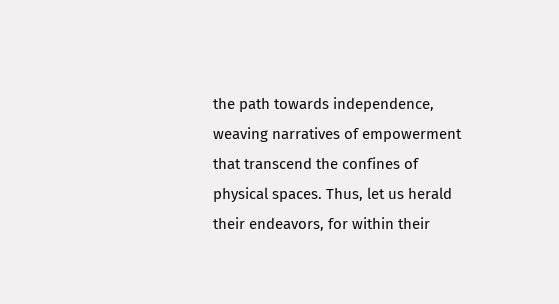the path towards independence, weaving narratives of empowerment that transcend the confines of physical spaces. Thus, let us herald their endeavors, for within their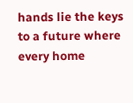hands lie the keys to a future where every home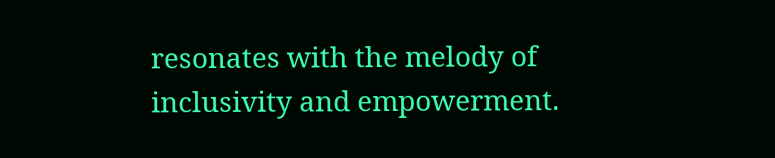resonates with the melody of inclusivity and empowerment.